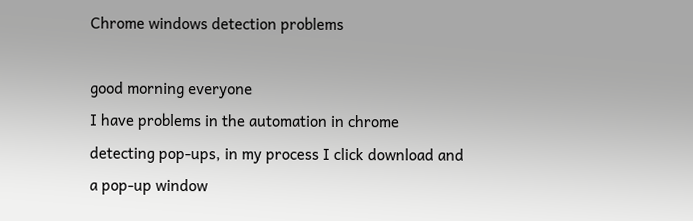Chrome windows detection problems

good morning everyone
I have problems in the automation in chrome detecting pop-ups, in my process I click download and a pop-up window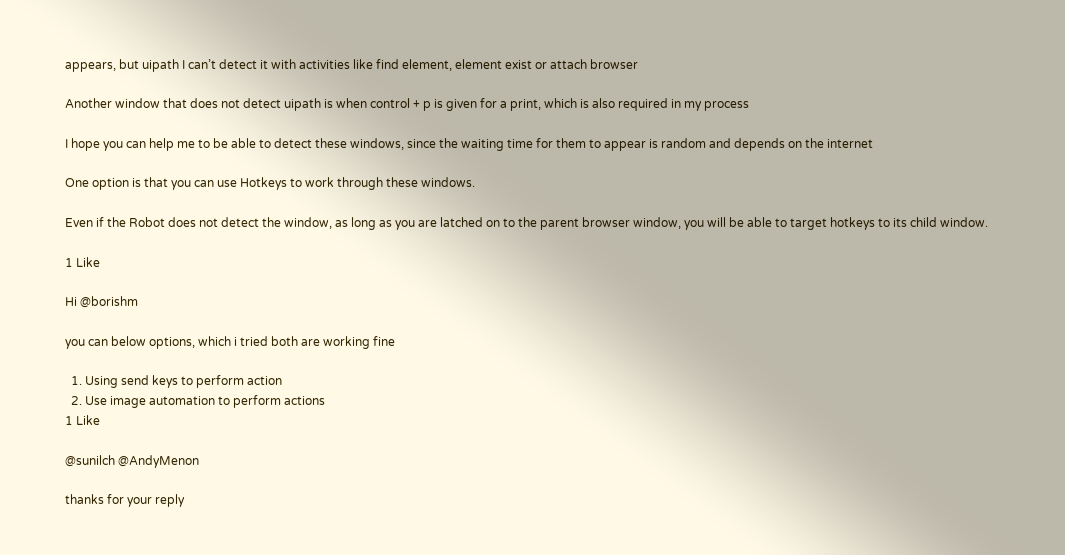appears, but uipath I can’t detect it with activities like find element, element exist or attach browser

Another window that does not detect uipath is when control + p is given for a print, which is also required in my process

I hope you can help me to be able to detect these windows, since the waiting time for them to appear is random and depends on the internet

One option is that you can use Hotkeys to work through these windows.

Even if the Robot does not detect the window, as long as you are latched on to the parent browser window, you will be able to target hotkeys to its child window.

1 Like

Hi @borishm

you can below options, which i tried both are working fine

  1. Using send keys to perform action
  2. Use image automation to perform actions
1 Like

@sunilch @AndyMenon

thanks for your reply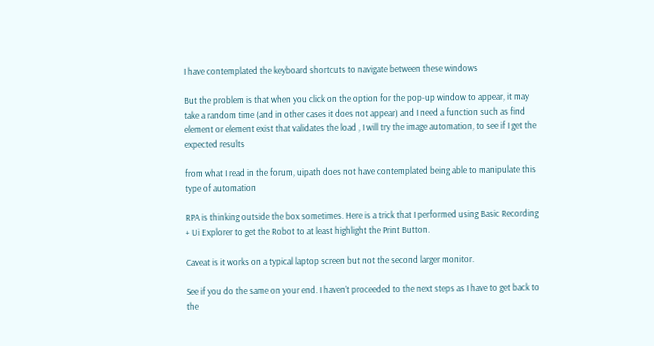I have contemplated the keyboard shortcuts to navigate between these windows

But the problem is that when you click on the option for the pop-up window to appear, it may take a random time (and in other cases it does not appear) and I need a function such as find element or element exist that validates the load , I will try the image automation, to see if I get the expected results

from what I read in the forum, uipath does not have contemplated being able to manipulate this type of automation

RPA is thinking outside the box sometimes. Here is a trick that I performed using Basic Recording + Ui Explorer to get the Robot to at least highlight the Print Button.

Caveat is it works on a typical laptop screen but not the second larger monitor.

See if you do the same on your end. I haven’t proceeded to the next steps as I have to get back to the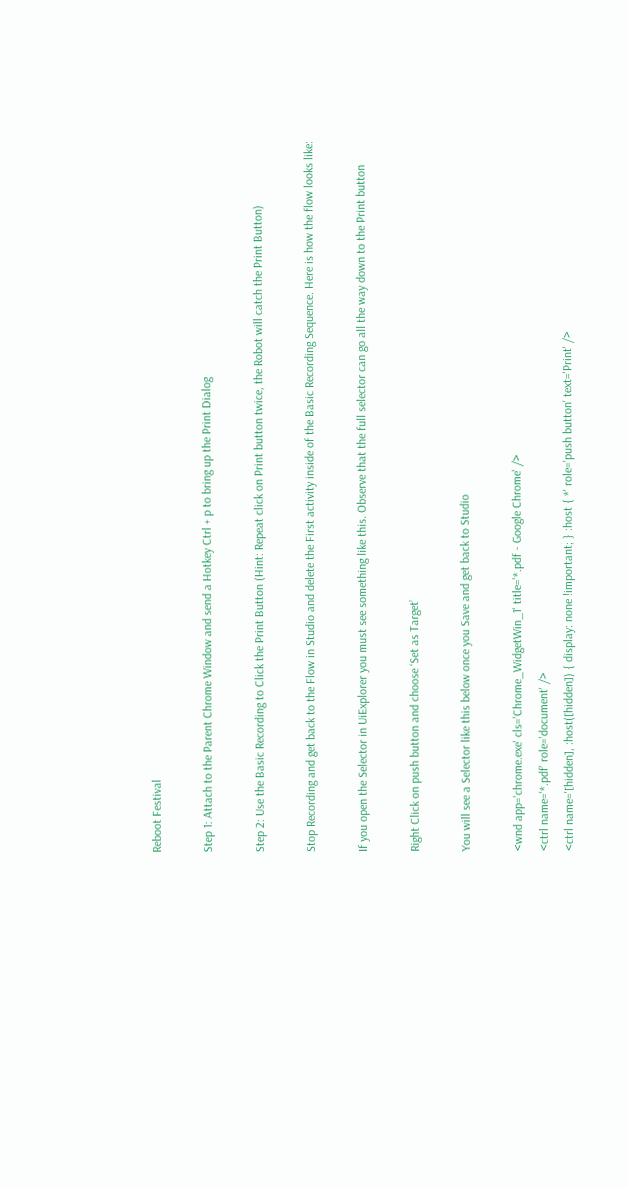Reboot Festival

Step 1: Attach to the Parent Chrome Window and send a Hotkey Ctrl + p to bring up the Print Dialog

Step 2: Use the Basic Recording to Click the Print Button (Hint: Repeat click on Print button twice, the Robot will catch the Print Button)

Stop Recording and get back to the Flow in Studio and delete the First activity inside of the Basic Recording Sequence. Here is how the flow looks like:

If you open the Selector in UiExplorer you must see something like this. Observe that the full selector can go all the way down to the Print button

Right Click on push button and choose ‘Set as Target’

You will see a Selector like this below once you Save and get back to Studio

<wnd app='chrome.exe' cls='Chrome_WidgetWin_1' title='*.pdf - Google Chrome' />
<ctrl name='*.pdf' role='document' />
<ctrl name='[hidden], :host([hidden]) { display: none !important; } :host { *' role='push button' text='Print' />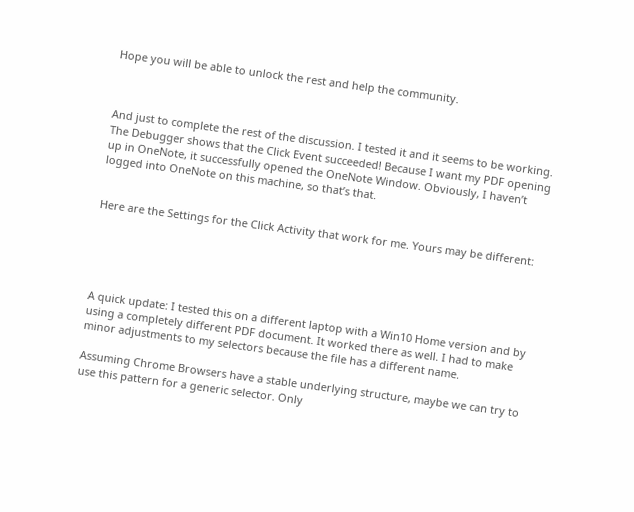Hope you will be able to unlock the rest and help the community.



And just to complete the rest of the discussion. I tested it and it seems to be working. The Debugger shows that the Click Event succeeded! Because I want my PDF opening up in OneNote, it successfully opened the OneNote Window. Obviously, I haven’t logged into OneNote on this machine, so that’s that.


Here are the Settings for the Click Activity that work for me. Yours may be different:





A quick update: I tested this on a different laptop with a Win10 Home version and by using a completely different PDF document. It worked there as well. I had to make minor adjustments to my selectors because the file has a different name.

Assuming Chrome Browsers have a stable underlying structure, maybe we can try to use this pattern for a generic selector. Only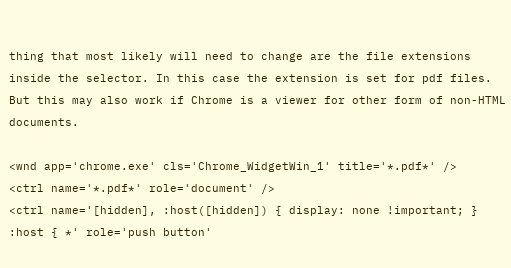thing that most likely will need to change are the file extensions inside the selector. In this case the extension is set for pdf files. But this may also work if Chrome is a viewer for other form of non-HTML documents.

<wnd app='chrome.exe' cls='Chrome_WidgetWin_1' title='*.pdf*' />
<ctrl name='*.pdf*' role='document' />
<ctrl name='[hidden], :host([hidden]) { display: none !important; } :host { *' role='push button'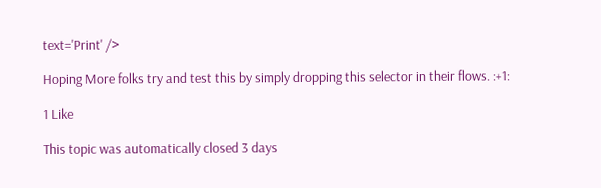text='Print' />

Hoping More folks try and test this by simply dropping this selector in their flows. :+1:

1 Like

This topic was automatically closed 3 days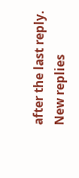after the last reply. New replies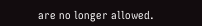are no longer allowed.